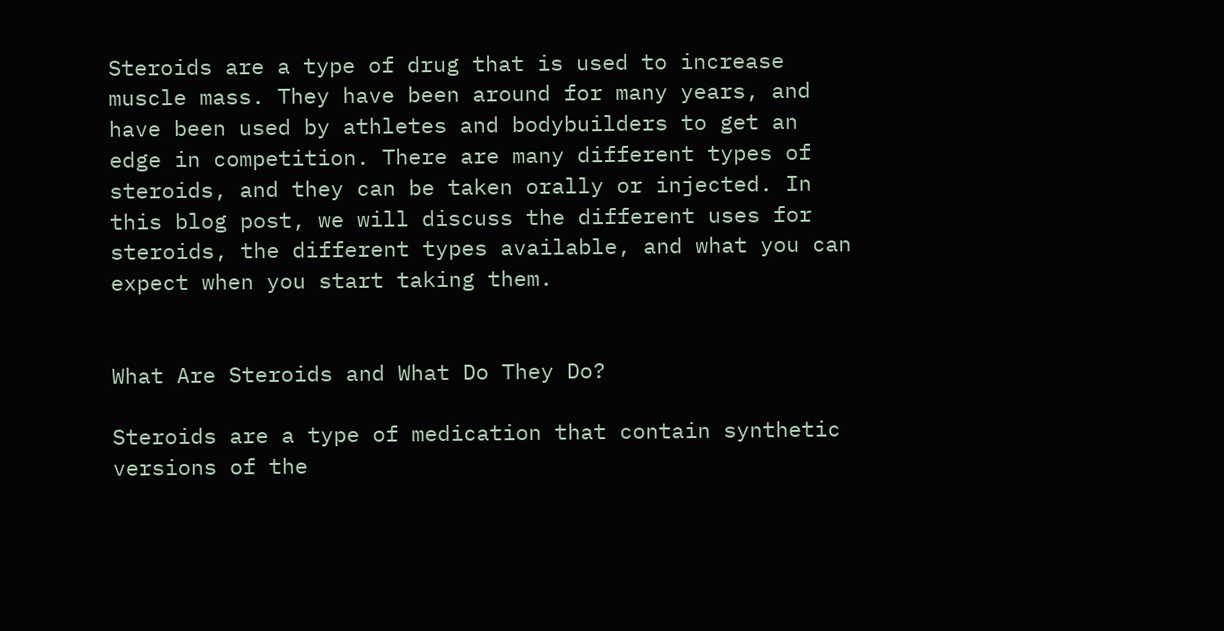Steroids are a type of drug that is used to increase muscle mass. They have been around for many years, and have been used by athletes and bodybuilders to get an edge in competition. There are many different types of steroids, and they can be taken orally or injected. In this blog post, we will discuss the different uses for steroids, the different types available, and what you can expect when you start taking them.


What Are Steroids and What Do They Do?

Steroids are a type of medication that contain synthetic versions of the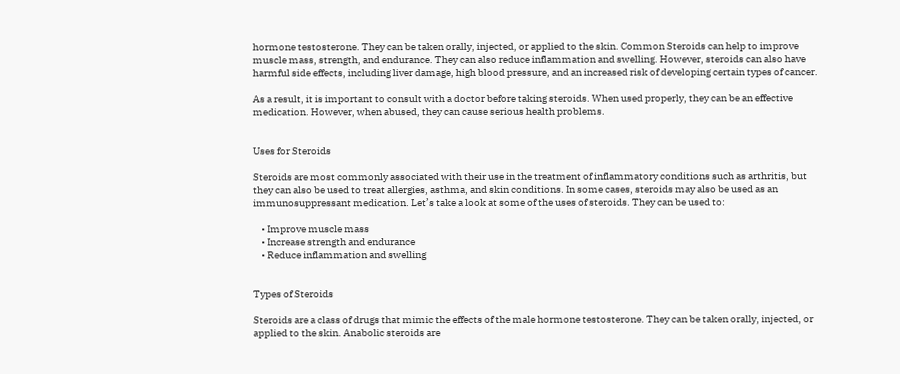hormone testosterone. They can be taken orally, injected, or applied to the skin. Common Steroids can help to improve muscle mass, strength, and endurance. They can also reduce inflammation and swelling. However, steroids can also have harmful side effects, including liver damage, high blood pressure, and an increased risk of developing certain types of cancer.

As a result, it is important to consult with a doctor before taking steroids. When used properly, they can be an effective medication. However, when abused, they can cause serious health problems.


Uses for Steroids

Steroids are most commonly associated with their use in the treatment of inflammatory conditions such as arthritis, but they can also be used to treat allergies, asthma, and skin conditions. In some cases, steroids may also be used as an immunosuppressant medication. Let’s take a look at some of the uses of steroids. They can be used to:

    • Improve muscle mass
    • Increase strength and endurance
    • Reduce inflammation and swelling


Types of Steroids

Steroids are a class of drugs that mimic the effects of the male hormone testosterone. They can be taken orally, injected, or applied to the skin. Anabolic steroids are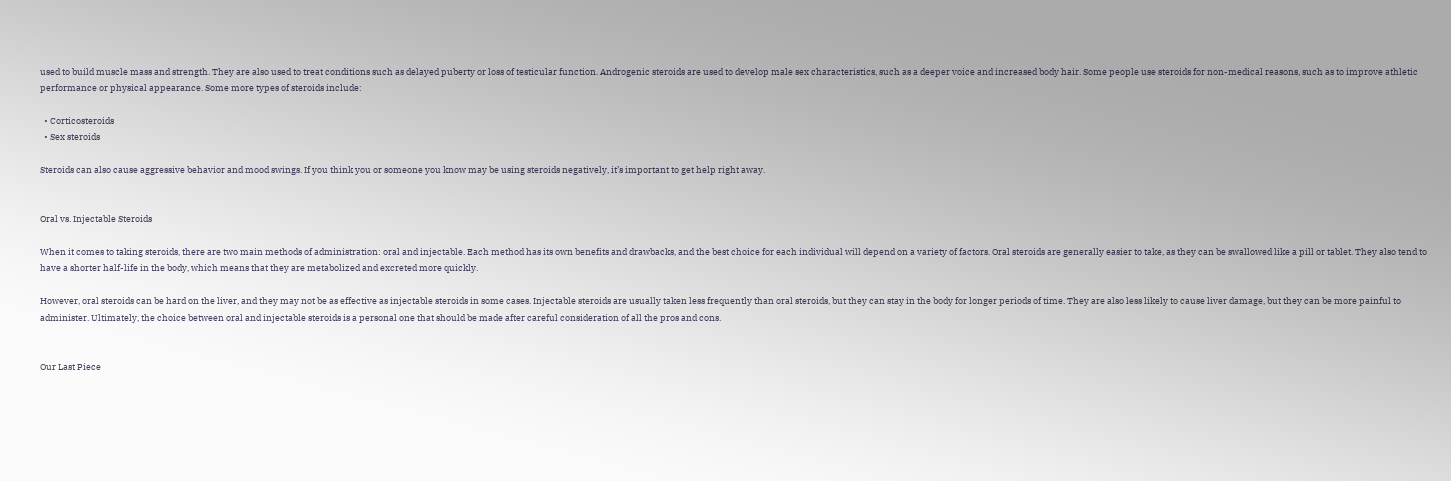used to build muscle mass and strength. They are also used to treat conditions such as delayed puberty or loss of testicular function. Androgenic steroids are used to develop male sex characteristics, such as a deeper voice and increased body hair. Some people use steroids for non-medical reasons, such as to improve athletic performance or physical appearance. Some more types of steroids include:

  • Corticosteroids
  • Sex steroids

Steroids can also cause aggressive behavior and mood swings. If you think you or someone you know may be using steroids negatively, it’s important to get help right away.


Oral vs. Injectable Steroids

When it comes to taking steroids, there are two main methods of administration: oral and injectable. Each method has its own benefits and drawbacks, and the best choice for each individual will depend on a variety of factors. Oral steroids are generally easier to take, as they can be swallowed like a pill or tablet. They also tend to have a shorter half-life in the body, which means that they are metabolized and excreted more quickly.

However, oral steroids can be hard on the liver, and they may not be as effective as injectable steroids in some cases. Injectable steroids are usually taken less frequently than oral steroids, but they can stay in the body for longer periods of time. They are also less likely to cause liver damage, but they can be more painful to administer. Ultimately, the choice between oral and injectable steroids is a personal one that should be made after careful consideration of all the pros and cons.


Our Last Piece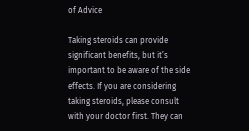of Advice

Taking steroids can provide significant benefits, but it’s important to be aware of the side effects. If you are considering taking steroids, please consult with your doctor first. They can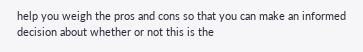help you weigh the pros and cons so that you can make an informed decision about whether or not this is the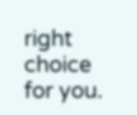right choice for you.